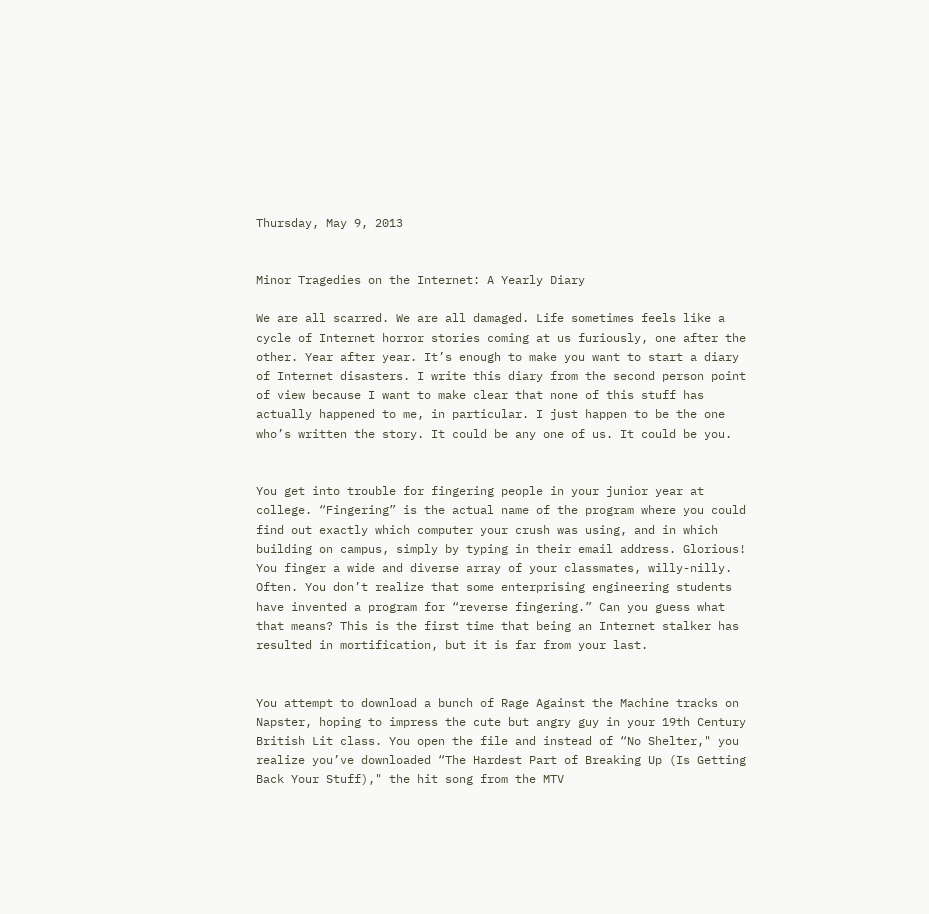Thursday, May 9, 2013


Minor Tragedies on the Internet: A Yearly Diary

We are all scarred. We are all damaged. Life sometimes feels like a cycle of Internet horror stories coming at us furiously, one after the other. Year after year. It’s enough to make you want to start a diary of Internet disasters. I write this diary from the second person point of view because I want to make clear that none of this stuff has actually happened to me, in particular. I just happen to be the one who’s written the story. It could be any one of us. It could be you.


You get into trouble for fingering people in your junior year at college. “Fingering” is the actual name of the program where you could find out exactly which computer your crush was using, and in which building on campus, simply by typing in their email address. Glorious! You finger a wide and diverse array of your classmates, willy-nilly. Often. You don’t realize that some enterprising engineering students have invented a program for “reverse fingering.” Can you guess what that means? This is the first time that being an Internet stalker has resulted in mortification, but it is far from your last.


You attempt to download a bunch of Rage Against the Machine tracks on Napster, hoping to impress the cute but angry guy in your 19th Century British Lit class. You open the file and instead of “No Shelter," you realize you’ve downloaded “The Hardest Part of Breaking Up (Is Getting Back Your Stuff)," the hit song from the MTV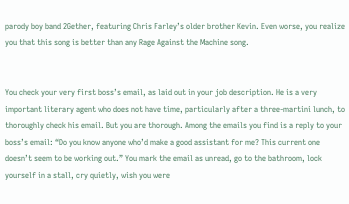parody boy band 2Gether, featuring Chris Farley’s older brother Kevin. Even worse, you realize you that this song is better than any Rage Against the Machine song.


You check your very first boss’s email, as laid out in your job description. He is a very important literary agent who does not have time, particularly after a three-martini lunch, to thoroughly check his email. But you are thorough. Among the emails you find is a reply to your boss’s email: “Do you know anyone who’d make a good assistant for me? This current one doesn’t seem to be working out.” You mark the email as unread, go to the bathroom, lock yourself in a stall, cry quietly, wish you were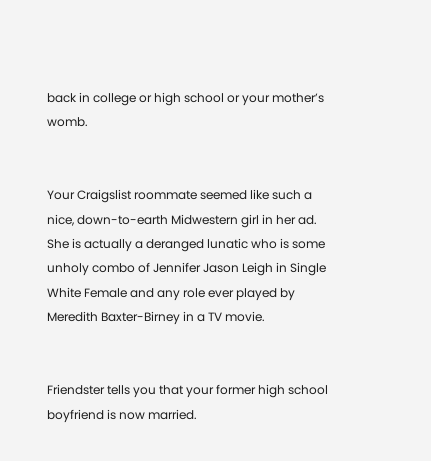back in college or high school or your mother’s womb.


Your Craigslist roommate seemed like such a nice, down-to-earth Midwestern girl in her ad. She is actually a deranged lunatic who is some unholy combo of Jennifer Jason Leigh in Single White Female and any role ever played by Meredith Baxter-Birney in a TV movie.


Friendster tells you that your former high school boyfriend is now married.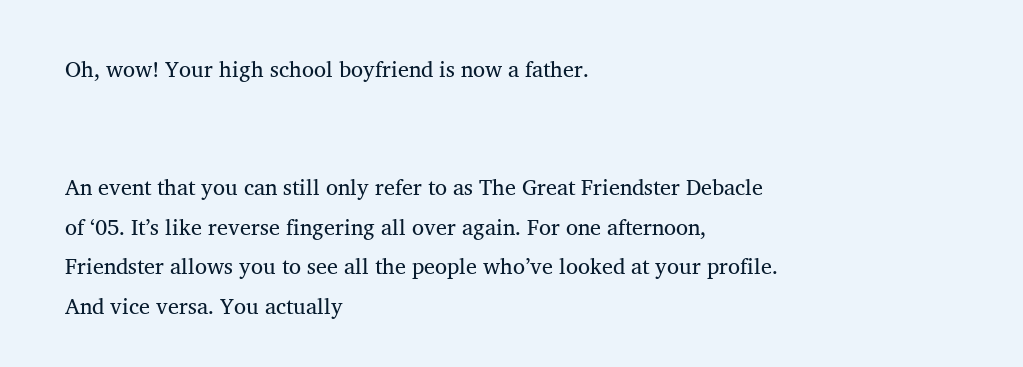Oh, wow! Your high school boyfriend is now a father.


An event that you can still only refer to as The Great Friendster Debacle of ‘05. It’s like reverse fingering all over again. For one afternoon, Friendster allows you to see all the people who’ve looked at your profile. And vice versa. You actually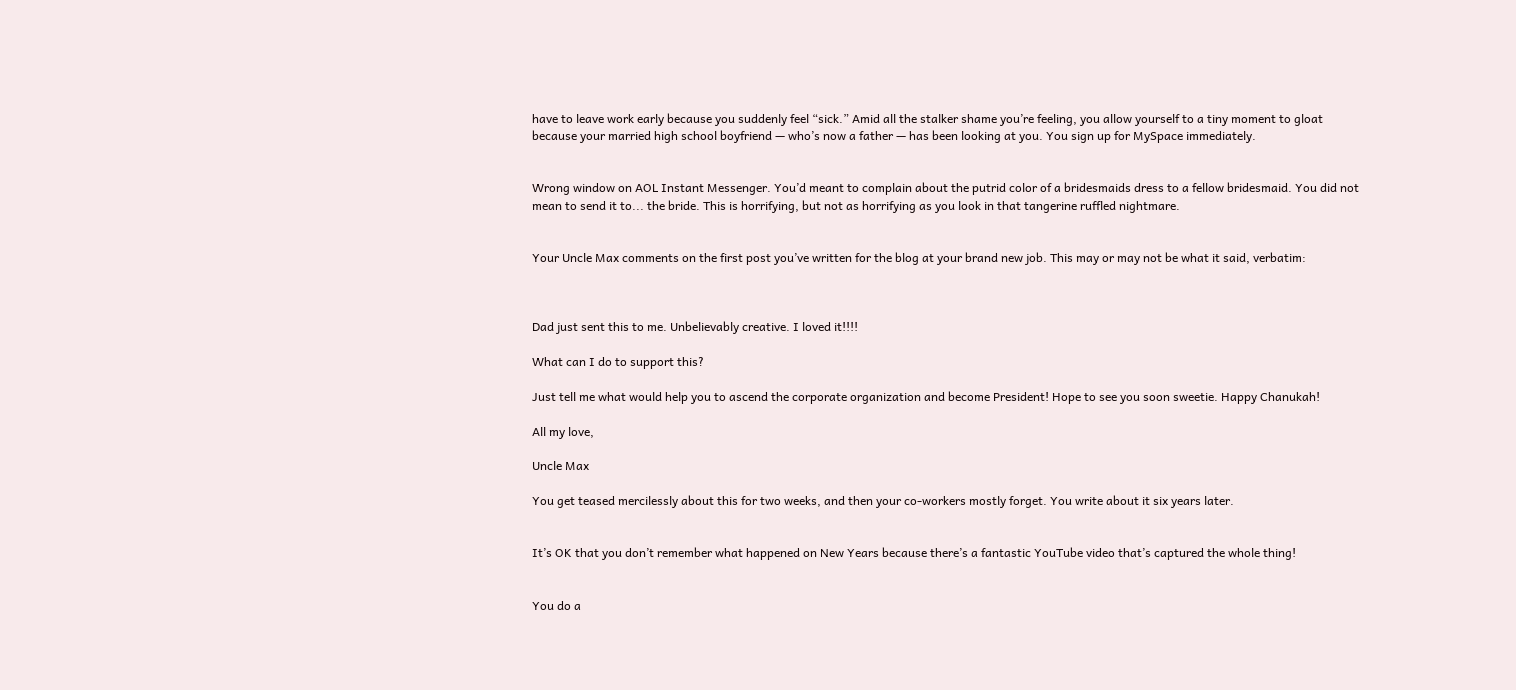have to leave work early because you suddenly feel “sick.” Amid all the stalker shame you’re feeling, you allow yourself to a tiny moment to gloat because your married high school boyfriend — who’s now a father — has been looking at you. You sign up for MySpace immediately.


Wrong window on AOL Instant Messenger. You’d meant to complain about the putrid color of a bridesmaids dress to a fellow bridesmaid. You did not mean to send it to... the bride. This is horrifying, but not as horrifying as you look in that tangerine ruffled nightmare.


Your Uncle Max comments on the first post you’ve written for the blog at your brand new job. This may or may not be what it said, verbatim:



Dad just sent this to me. Unbelievably creative. I loved it!!!!

What can I do to support this?

Just tell me what would help you to ascend the corporate organization and become President! Hope to see you soon sweetie. Happy Chanukah!

All my love,

Uncle Max

You get teased mercilessly about this for two weeks, and then your co-workers mostly forget. You write about it six years later.


It’s OK that you don’t remember what happened on New Years because there’s a fantastic YouTube video that’s captured the whole thing!


You do a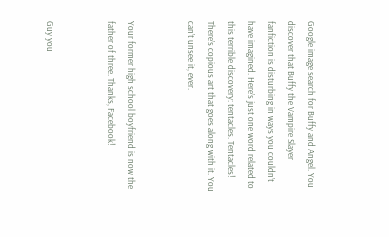Google image search for Buffy and Angel. You discover that Buffy the Vampire Slayer fanfiction is disturbing in ways you couldn’t have imagined. Here’s just one word related to this terrible discovery: tentacles. Tentacles! There’s copious art that goes along with it. You can’t unsee it, ever.


Your former high school boyfriend is now the father of three. Thanks, Facebook!


Guy you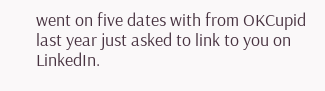went on five dates with from OKCupid last year just asked to link to you on LinkedIn.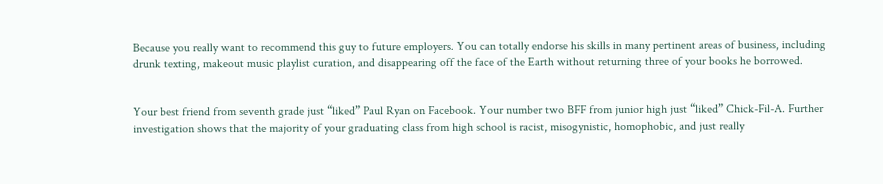Because you really want to recommend this guy to future employers. You can totally endorse his skills in many pertinent areas of business, including drunk texting, makeout music playlist curation, and disappearing off the face of the Earth without returning three of your books he borrowed.


Your best friend from seventh grade just “liked” Paul Ryan on Facebook. Your number two BFF from junior high just “liked” Chick-Fil-A. Further investigation shows that the majority of your graduating class from high school is racist, misogynistic, homophobic, and just really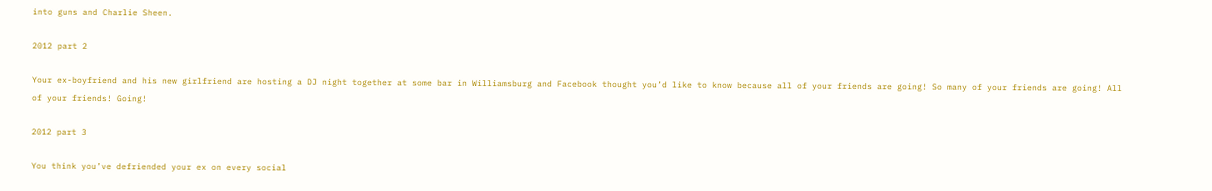into guns and Charlie Sheen.

2012 part 2

Your ex-boyfriend and his new girlfriend are hosting a DJ night together at some bar in Williamsburg and Facebook thought you’d like to know because all of your friends are going! So many of your friends are going! All of your friends! Going!

2012 part 3

You think you’ve defriended your ex on every social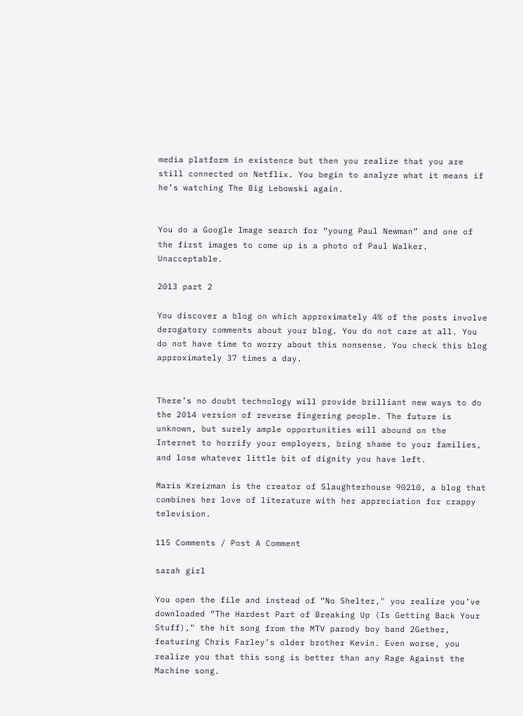media platform in existence but then you realize that you are still connected on Netflix. You begin to analyze what it means if he’s watching The Big Lebowski again.


You do a Google Image search for “young Paul Newman” and one of the first images to come up is a photo of Paul Walker. Unacceptable.

2013 part 2

You discover a blog on which approximately 4% of the posts involve derogatory comments about your blog. You do not care at all. You do not have time to worry about this nonsense. You check this blog approximately 37 times a day.


There’s no doubt technology will provide brilliant new ways to do the 2014 version of reverse fingering people. The future is unknown, but surely ample opportunities will abound on the Internet to horrify your employers, bring shame to your families, and lose whatever little bit of dignity you have left.

Maris Kreizman is the creator of Slaughterhouse 90210, a blog that combines her love of literature with her appreciation for crappy television.

115 Comments / Post A Comment

sarah girl

You open the file and instead of “No Shelter," you realize you’ve downloaded “The Hardest Part of Breaking Up (Is Getting Back Your Stuff)," the hit song from the MTV parody boy band 2Gether, featuring Chris Farley’s older brother Kevin. Even worse, you realize you that this song is better than any Rage Against the Machine song.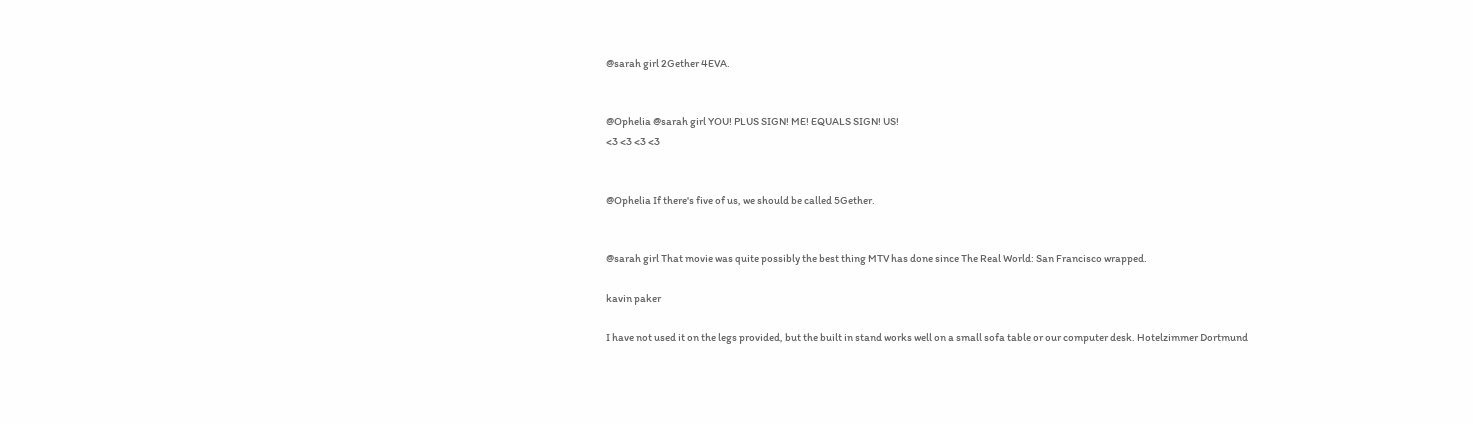@sarah girl 2Gether 4EVA.


@Ophelia @sarah girl YOU! PLUS SIGN! ME! EQUALS SIGN! US!
<3 <3 <3 <3


@Ophelia If there's five of us, we should be called 5Gether.


@sarah girl That movie was quite possibly the best thing MTV has done since The Real World: San Francisco wrapped.

kavin paker

I have not used it on the legs provided, but the built in stand works well on a small sofa table or our computer desk. Hotelzimmer Dortmund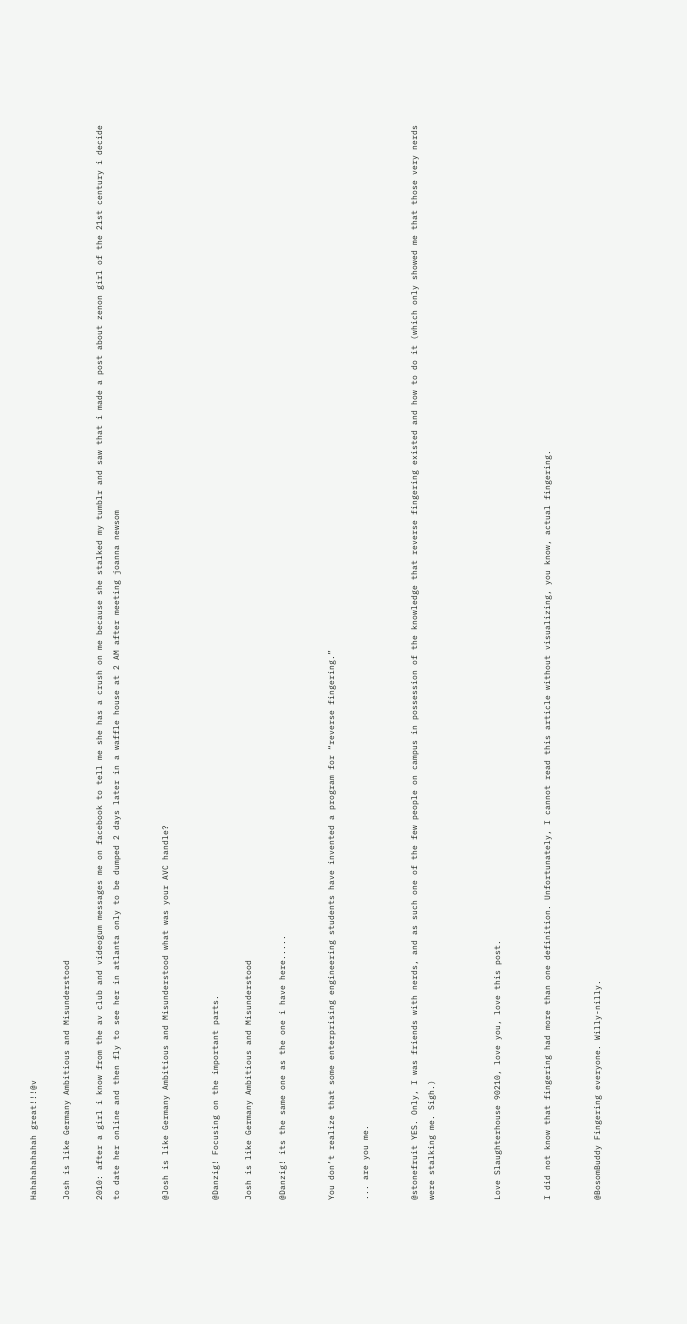Hahahahahahah great!!!@v

Josh is like Germany Ambitious and Misunderstood

2010: after a girl i know from the av club and videogum messages me on facebook to tell me she has a crush on me because she stalked my tumblr and saw that i made a post about zenon girl of the 21st century i decide to date her online and then fly to see her in atlanta only to be dumped 2 days later in a waffle house at 2 AM after meeting joanna newsom


@Josh is like Germany Ambitious and Misunderstood what was your AVC handle?


@Danzig! Focusing on the important parts.

Josh is like Germany Ambitious and Misunderstood

@Danzig! its the same one as the one i have here.....


You don’t realize that some enterprising engineering students have invented a program for “reverse fingering.”

... are you me.


@stonefruit YES. Only, I was friends with nerds, and as such one of the few people on campus in possession of the knowledge that reverse fingering existed and how to do it (which only showed me that those very nerds were stalking me. Sigh.)



Love Slaughterhouse 90210, love you, love this post.


I did not know that fingering had more than one definition. Unfortunately, I cannot read this article without visualizing, you know, actual fingering.


@BosomBuddy Fingering everyone. Willy-nilly.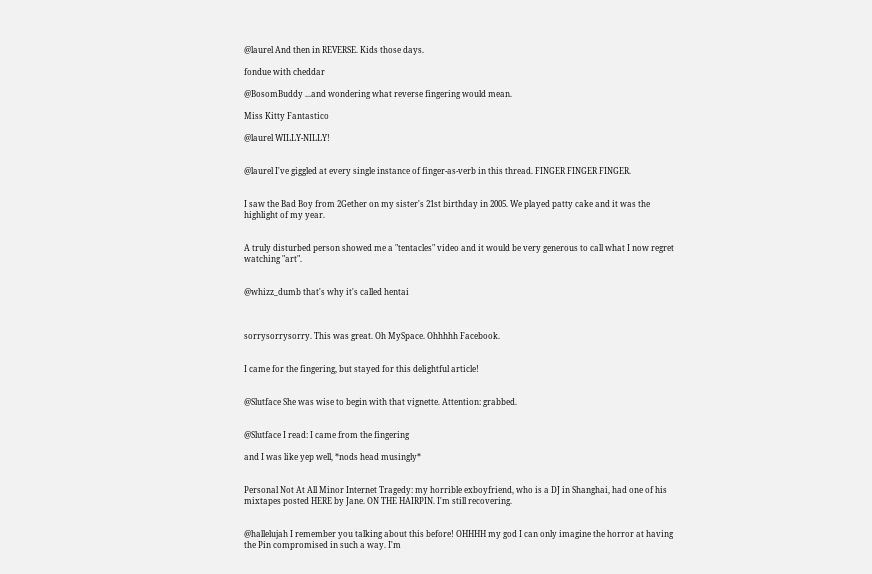@laurel And then in REVERSE. Kids those days.

fondue with cheddar

@BosomBuddy ...and wondering what reverse fingering would mean.

Miss Kitty Fantastico

@laurel WILLY-NILLY!


@laurel I've giggled at every single instance of finger-as-verb in this thread. FINGER FINGER FINGER.


I saw the Bad Boy from 2Gether on my sister's 21st birthday in 2005. We played patty cake and it was the highlight of my year.


A truly disturbed person showed me a "tentacles" video and it would be very generous to call what I now regret watching "art".


@whizz_dumb that's why it's called hentai



sorrysorrysorry. This was great. Oh MySpace. Ohhhhh Facebook.


I came for the fingering, but stayed for this delightful article!


@Slutface She was wise to begin with that vignette. Attention: grabbed.


@Slutface I read: I came from the fingering

and I was like yep well, *nods head musingly*


Personal Not At All Minor Internet Tragedy: my horrible exboyfriend, who is a DJ in Shanghai, had one of his mixtapes posted HERE by Jane. ON THE HAIRPIN. I'm still recovering.


@hallelujah I remember you talking about this before! OHHHH my god I can only imagine the horror at having the Pin compromised in such a way. I'm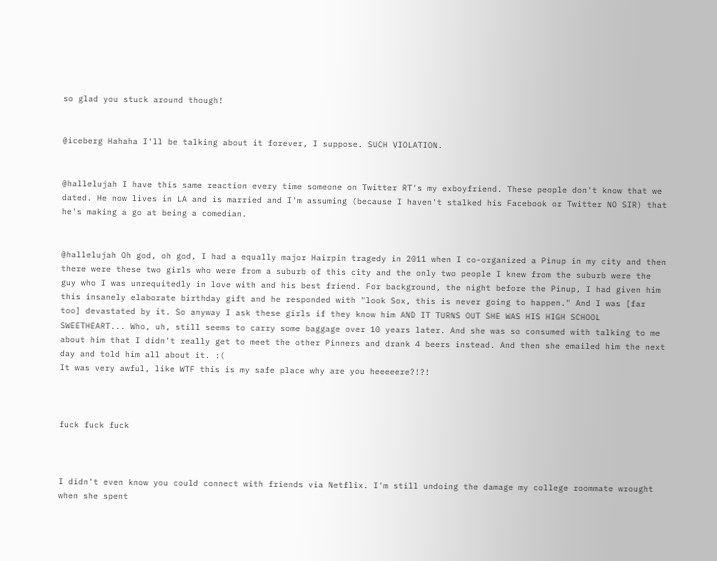so glad you stuck around though!


@iceberg Hahaha I'll be talking about it forever, I suppose. SUCH VIOLATION.


@hallelujah I have this same reaction every time someone on Twitter RT's my exboyfriend. These people don't know that we dated. He now lives in LA and is married and I'm assuming (because I haven't stalked his Facebook or Twitter NO SIR) that he's making a go at being a comedian.


@hallelujah Oh god, oh god, I had a equally major Hairpin tragedy in 2011 when I co-organized a Pinup in my city and then there were these two girls who were from a suburb of this city and the only two people I knew from the suburb were the guy who I was unrequitedly in love with and his best friend. For background, the night before the Pinup, I had given him this insanely elaborate birthday gift and he responded with "look Sox, this is never going to happen." And I was [far too] devastated by it. So anyway I ask these girls if they know him AND IT TURNS OUT SHE WAS HIS HIGH SCHOOL SWEETHEART... Who, uh, still seems to carry some baggage over 10 years later. And she was so consumed with talking to me about him that I didn't really get to meet the other Pinners and drank 4 beers instead. And then she emailed him the next day and told him all about it. :(
It was very awful, like WTF this is my safe place why are you heeeeere?!?!



fuck fuck fuck



I didn't even know you could connect with friends via Netflix. I'm still undoing the damage my college roommate wrought when she spent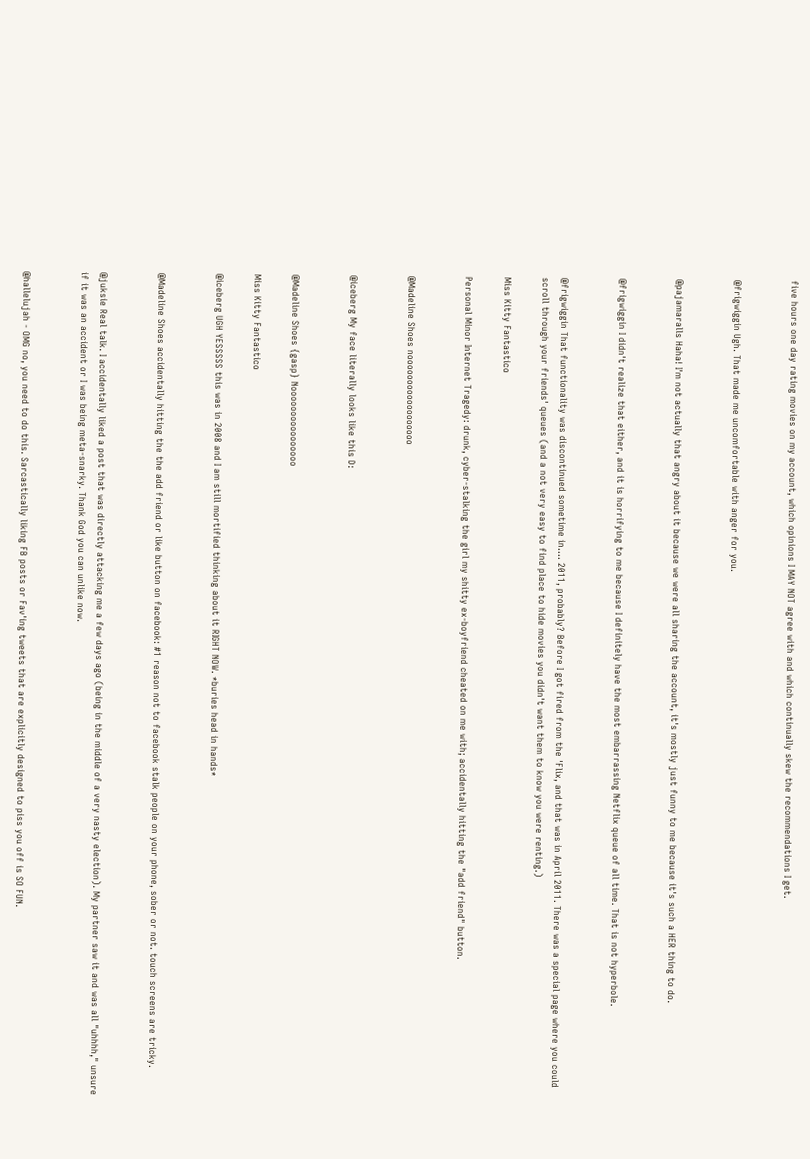five hours one day rating movies on my account, which opinions I MAY NOT agree with and which continually skew the recommendations I get.


@frigwiggin Ugh. That made me uncomfortable with anger for you.


@pajamaralls Haha! I'm not actually that angry about it because we were all sharing the account, it's mostly just funny to me because it's such a HER thing to do.


@frigwiggin I didn't realize that either, and it is horrifying to me because I definitely have the most embarrassing Netflix queue of all time. That is not hyperbole.


@frigwiggin That functionality was discontinued sometime in.... 2011, probably? Before I got fired from the 'Flix, and that was in April 2011. There was a special page where you could scroll through your friends' queues (and a not very easy to find place to hide movies you didn't want them to know you were renting.)

Miss Kitty Fantastico

Personal Minor Internet Tragedy: drunk, cyber-stalking the girl my shitty ex-boyfriend cheated on me with; accidentally hitting the "add friend" button.


@Madeline Shoes noooooooooooooooooo


@iceberg My face literally looks like this D:


@Madeline Shoes {gasp} Noooooooooooooooo

Miss Kitty Fantastico

@iceberg UGH YESSSSS this was in 2008 and I am still mortified thinking about it RIGHT NOW. *buries head in hands*


@Madeline Shoes accidentally hitting the the add friend or like button on facebook: #1 reason not to facebook stalk people on your phone, sober or not. touch screens are tricky.


@juksie Real talk. I accidentally liked a post that was directly attacking me a few days ago (being in the middle of a very nasty election). My partner saw it and was all "uhhhh," unsure if it was an accident or I was being meta-snarky. Thank God you can unlike now.


@hallelujah - OMG no, you need to do this. Sarcastically liking FB posts or Fav'ing tweets that are explicitly designed to piss you off is SO FUN.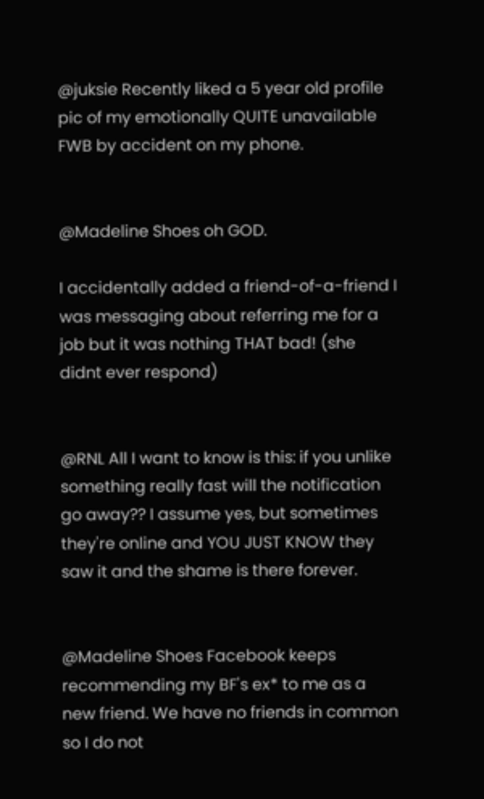@juksie Recently liked a 5 year old profile pic of my emotionally QUITE unavailable FWB by accident on my phone.


@Madeline Shoes oh GOD.

I accidentally added a friend-of-a-friend I was messaging about referring me for a job but it was nothing THAT bad! (she didnt ever respond)


@RNL All I want to know is this: if you unlike something really fast will the notification go away?? I assume yes, but sometimes they're online and YOU JUST KNOW they saw it and the shame is there forever.


@Madeline Shoes Facebook keeps recommending my BF's ex* to me as a new friend. We have no friends in common so I do not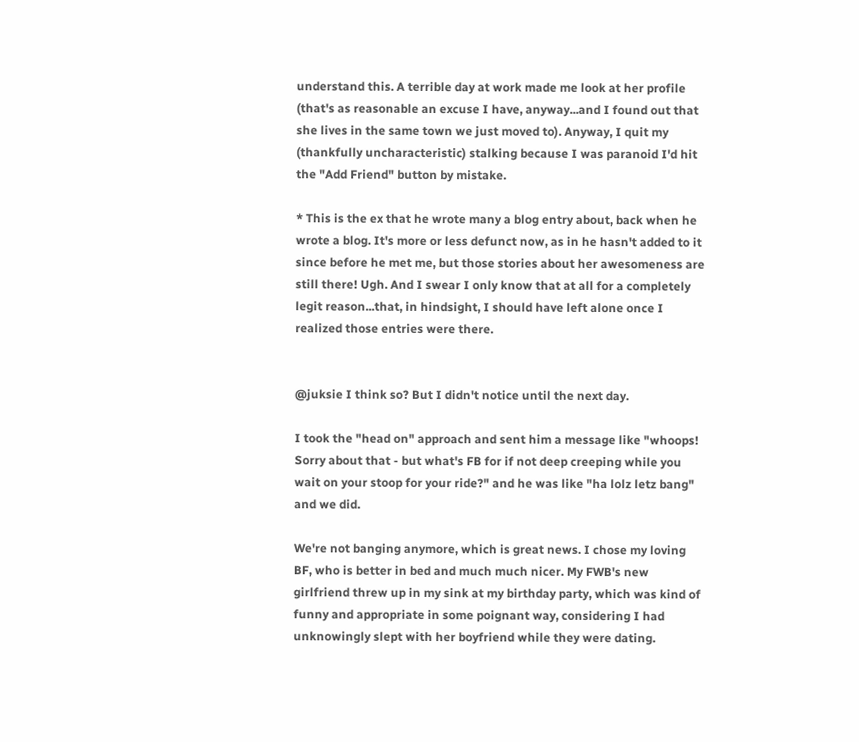understand this. A terrible day at work made me look at her profile (that's as reasonable an excuse I have, anyway...and I found out that she lives in the same town we just moved to). Anyway, I quit my (thankfully uncharacteristic) stalking because I was paranoid I'd hit the "Add Friend" button by mistake.

* This is the ex that he wrote many a blog entry about, back when he wrote a blog. It's more or less defunct now, as in he hasn't added to it since before he met me, but those stories about her awesomeness are still there! Ugh. And I swear I only know that at all for a completely legit reason...that, in hindsight, I should have left alone once I realized those entries were there.


@juksie I think so? But I didn't notice until the next day.

I took the "head on" approach and sent him a message like "whoops! Sorry about that - but what's FB for if not deep creeping while you wait on your stoop for your ride?" and he was like "ha lolz letz bang" and we did.

We're not banging anymore, which is great news. I chose my loving BF, who is better in bed and much much nicer. My FWB's new girlfriend threw up in my sink at my birthday party, which was kind of funny and appropriate in some poignant way, considering I had unknowingly slept with her boyfriend while they were dating.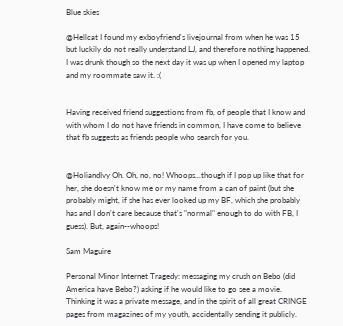Blue skies

@Hellcat I found my exboyfriend's livejournal from when he was 15 but luckily do not really understand LJ, and therefore nothing happened. I was drunk though so the next day it was up when I opened my laptop and my roommate saw it. :(


Having received friend suggestions from fb, of people that I know and with whom I do not have friends in common, I have come to believe that fb suggests as friends people who search for you.


@HoliandIvy Oh. Oh, no, no! Whoops...though if I pop up like that for her, she doesn't know me or my name from a can of paint (but she probably might, if she has ever looked up my BF, which she probably has and I don't care because that's "normal" enough to do with FB, I guess). But, again--whoops!

Sam Maguire

Personal Minor Internet Tragedy: messaging my crush on Bebo (did America have Bebo?) asking if he would like to go see a movie. Thinking it was a private message, and in the spirit of all great CRINGE pages from magazines of my youth, accidentally sending it publicly.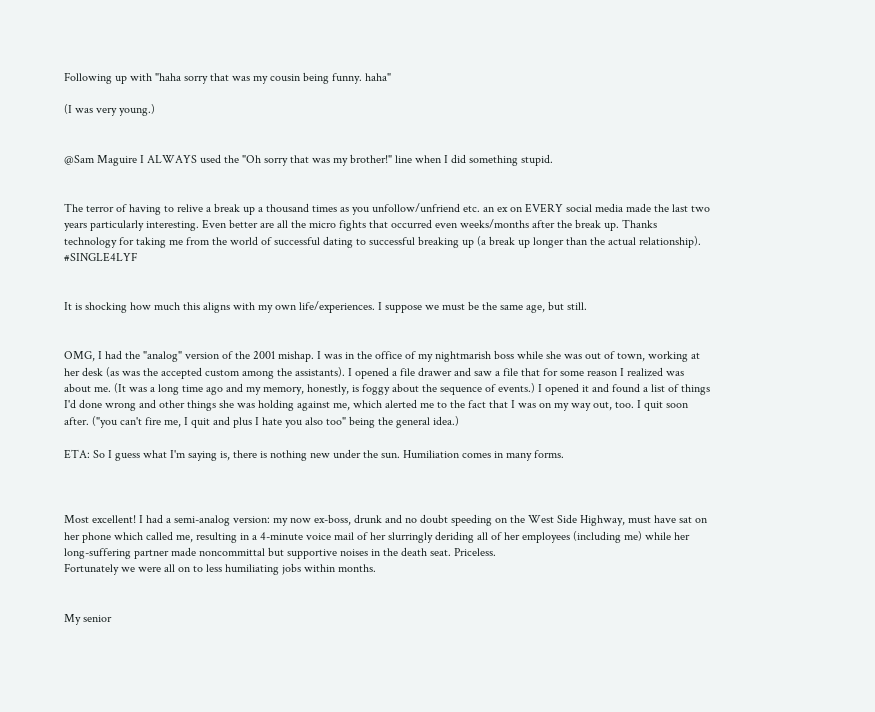Following up with "haha sorry that was my cousin being funny. haha"

(I was very young.)


@Sam Maguire I ALWAYS used the "Oh sorry that was my brother!" line when I did something stupid.


The terror of having to relive a break up a thousand times as you unfollow/unfriend etc. an ex on EVERY social media made the last two years particularly interesting. Even better are all the micro fights that occurred even weeks/months after the break up. Thanks technology for taking me from the world of successful dating to successful breaking up (a break up longer than the actual relationship). #SINGLE4LYF


It is shocking how much this aligns with my own life/experiences. I suppose we must be the same age, but still.


OMG, I had the "analog" version of the 2001 mishap. I was in the office of my nightmarish boss while she was out of town, working at her desk (as was the accepted custom among the assistants). I opened a file drawer and saw a file that for some reason I realized was about me. (It was a long time ago and my memory, honestly, is foggy about the sequence of events.) I opened it and found a list of things I'd done wrong and other things she was holding against me, which alerted me to the fact that I was on my way out, too. I quit soon after. ("you can't fire me, I quit and plus I hate you also too" being the general idea.)

ETA: So I guess what I'm saying is, there is nothing new under the sun. Humiliation comes in many forms.



Most excellent! I had a semi-analog version: my now ex-boss, drunk and no doubt speeding on the West Side Highway, must have sat on her phone which called me, resulting in a 4-minute voice mail of her slurringly deriding all of her employees (including me) while her long-suffering partner made noncommittal but supportive noises in the death seat. Priceless.
Fortunately we were all on to less humiliating jobs within months.


My senior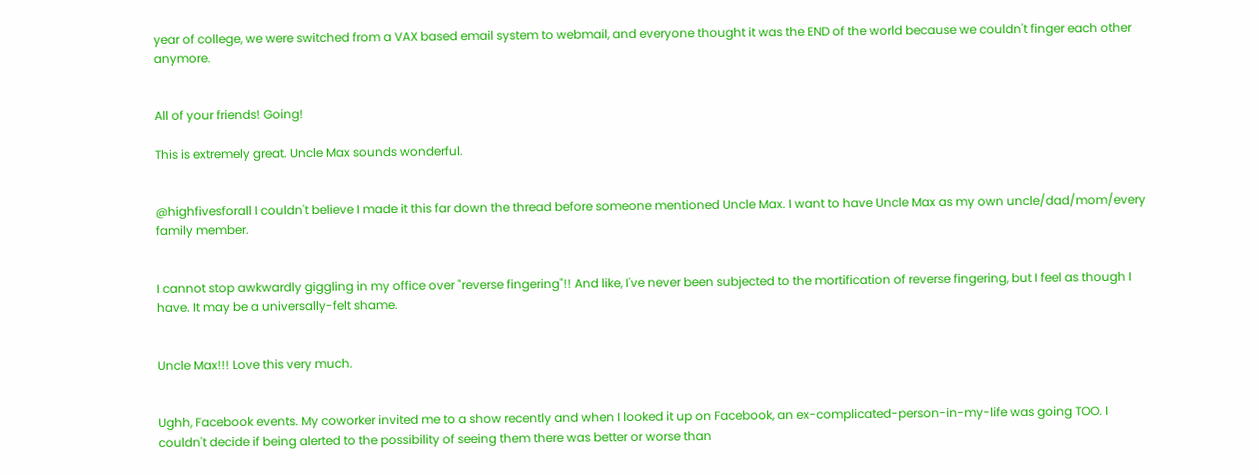year of college, we were switched from a VAX based email system to webmail, and everyone thought it was the END of the world because we couldn't finger each other anymore.


All of your friends! Going!

This is extremely great. Uncle Max sounds wonderful.


@highfivesforall I couldn't believe I made it this far down the thread before someone mentioned Uncle Max. I want to have Uncle Max as my own uncle/dad/mom/every family member.


I cannot stop awkwardly giggling in my office over "reverse fingering"!! And like, I've never been subjected to the mortification of reverse fingering, but I feel as though I have. It may be a universally-felt shame.


Uncle Max!!! Love this very much.


Ughh, Facebook events. My coworker invited me to a show recently and when I looked it up on Facebook, an ex-complicated-person-in-my-life was going TOO. I couldn't decide if being alerted to the possibility of seeing them there was better or worse than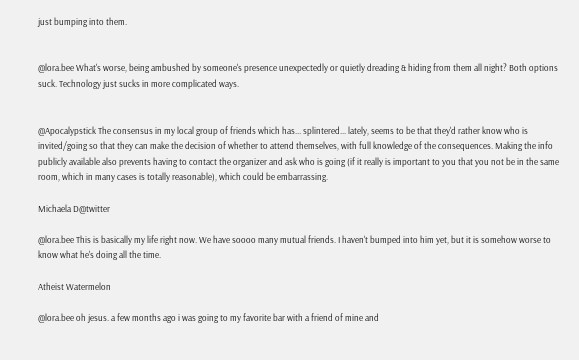just bumping into them.


@lora.bee What's worse, being ambushed by someone's presence unexpectedly or quietly dreading & hiding from them all night? Both options suck. Technology just sucks in more complicated ways.


@Apocalypstick The consensus in my local group of friends which has... splintered... lately, seems to be that they'd rather know who is invited/going so that they can make the decision of whether to attend themselves, with full knowledge of the consequences. Making the info publicly available also prevents having to contact the organizer and ask who is going (if it really is important to you that you not be in the same room, which in many cases is totally reasonable), which could be embarrassing.

Michaela D@twitter

@lora.bee This is basically my life right now. We have soooo many mutual friends. I haven't bumped into him yet, but it is somehow worse to know what he's doing all the time.

Atheist Watermelon

@lora.bee oh jesus. a few months ago i was going to my favorite bar with a friend of mine and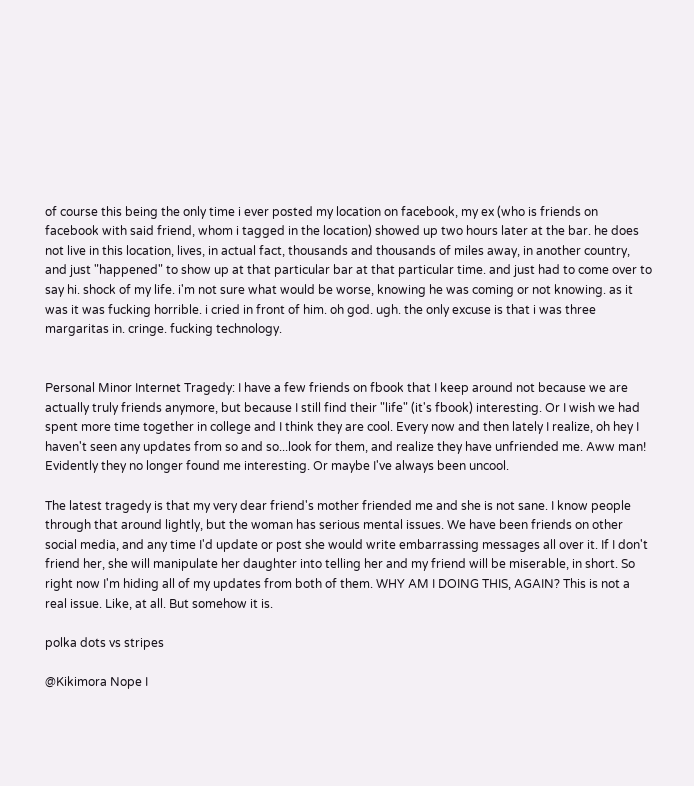of course this being the only time i ever posted my location on facebook, my ex (who is friends on facebook with said friend, whom i tagged in the location) showed up two hours later at the bar. he does not live in this location, lives, in actual fact, thousands and thousands of miles away, in another country, and just "happened" to show up at that particular bar at that particular time. and just had to come over to say hi. shock of my life. i'm not sure what would be worse, knowing he was coming or not knowing. as it was it was fucking horrible. i cried in front of him. oh god. ugh. the only excuse is that i was three margaritas in. cringe. fucking technology.


Personal Minor Internet Tragedy: I have a few friends on fbook that I keep around not because we are actually truly friends anymore, but because I still find their "life" (it's fbook) interesting. Or I wish we had spent more time together in college and I think they are cool. Every now and then lately I realize, oh hey I haven't seen any updates from so and so...look for them, and realize they have unfriended me. Aww man! Evidently they no longer found me interesting. Or maybe I've always been uncool.

The latest tragedy is that my very dear friend's mother friended me and she is not sane. I know people through that around lightly, but the woman has serious mental issues. We have been friends on other social media, and any time I'd update or post she would write embarrassing messages all over it. If I don't friend her, she will manipulate her daughter into telling her and my friend will be miserable, in short. So right now I'm hiding all of my updates from both of them. WHY AM I DOING THIS, AGAIN? This is not a real issue. Like, at all. But somehow it is.

polka dots vs stripes

@Kikimora Nope I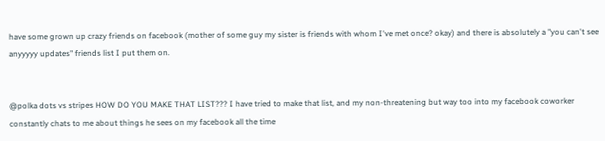have some grown up crazy friends on facebook (mother of some guy my sister is friends with whom I've met once? okay) and there is absolutely a "you can't see anyyyyy updates" friends list I put them on.


@polka dots vs stripes HOW DO YOU MAKE THAT LIST??? I have tried to make that list, and my non-threatening but way too into my facebook coworker constantly chats to me about things he sees on my facebook all the time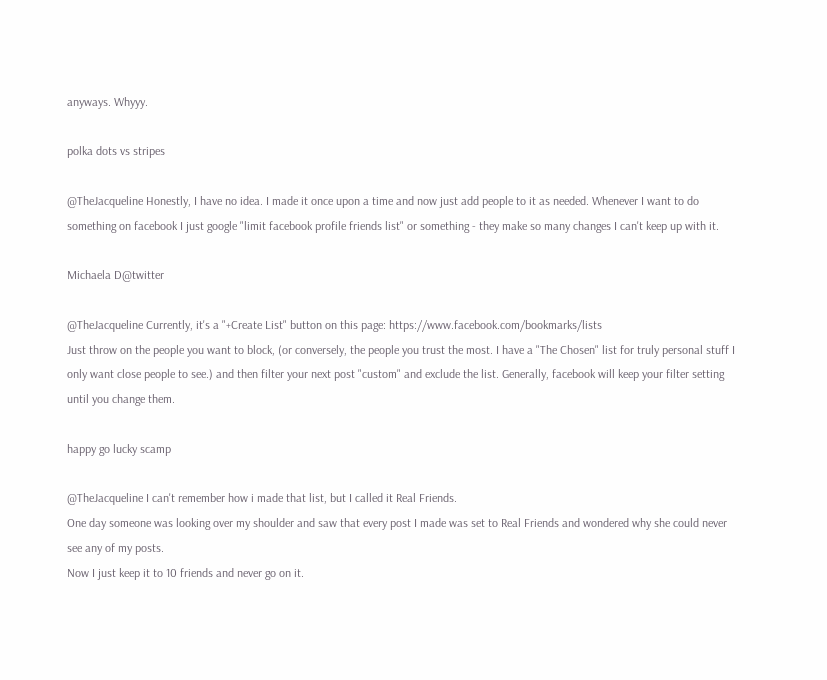anyways. Whyyy.

polka dots vs stripes

@TheJacqueline Honestly, I have no idea. I made it once upon a time and now just add people to it as needed. Whenever I want to do something on facebook I just google "limit facebook profile friends list" or something - they make so many changes I can't keep up with it.

Michaela D@twitter

@TheJacqueline Currently, it's a "+Create List" button on this page: https://www.facebook.com/bookmarks/lists
Just throw on the people you want to block, (or conversely, the people you trust the most. I have a "The Chosen" list for truly personal stuff I only want close people to see.) and then filter your next post "custom" and exclude the list. Generally, facebook will keep your filter setting until you change them.

happy go lucky scamp

@TheJacqueline I can't remember how i made that list, but I called it Real Friends.
One day someone was looking over my shoulder and saw that every post I made was set to Real Friends and wondered why she could never see any of my posts.
Now I just keep it to 10 friends and never go on it.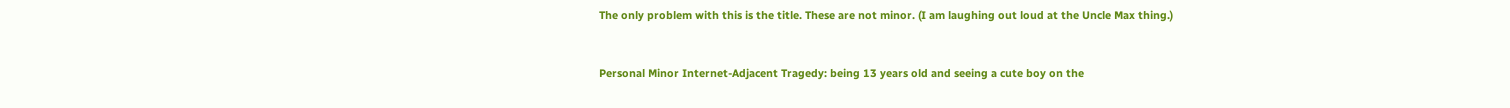The only problem with this is the title. These are not minor. (I am laughing out loud at the Uncle Max thing.)


Personal Minor Internet-Adjacent Tragedy: being 13 years old and seeing a cute boy on the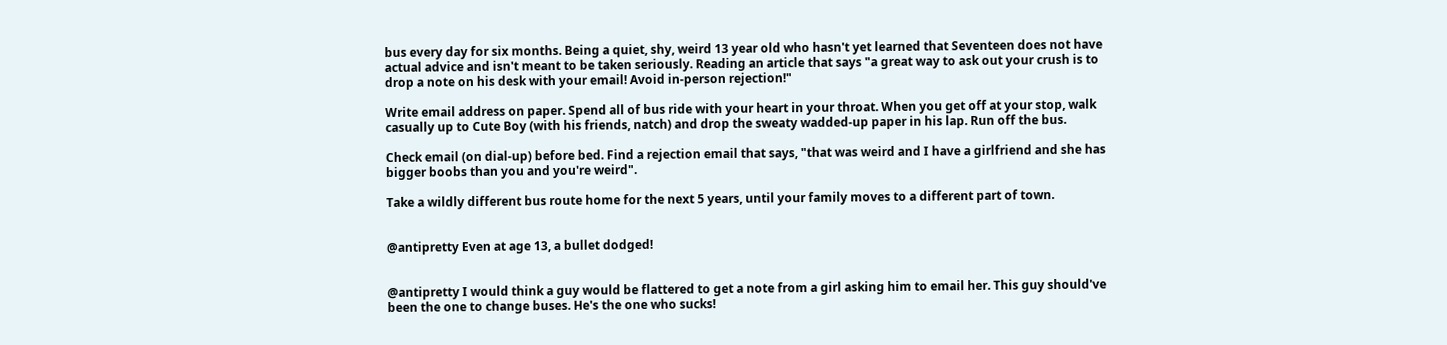bus every day for six months. Being a quiet, shy, weird 13 year old who hasn't yet learned that Seventeen does not have actual advice and isn't meant to be taken seriously. Reading an article that says "a great way to ask out your crush is to drop a note on his desk with your email! Avoid in-person rejection!"

Write email address on paper. Spend all of bus ride with your heart in your throat. When you get off at your stop, walk casually up to Cute Boy (with his friends, natch) and drop the sweaty wadded-up paper in his lap. Run off the bus.

Check email (on dial-up) before bed. Find a rejection email that says, "that was weird and I have a girlfriend and she has bigger boobs than you and you're weird".

Take a wildly different bus route home for the next 5 years, until your family moves to a different part of town.


@antipretty Even at age 13, a bullet dodged!


@antipretty I would think a guy would be flattered to get a note from a girl asking him to email her. This guy should've been the one to change buses. He's the one who sucks!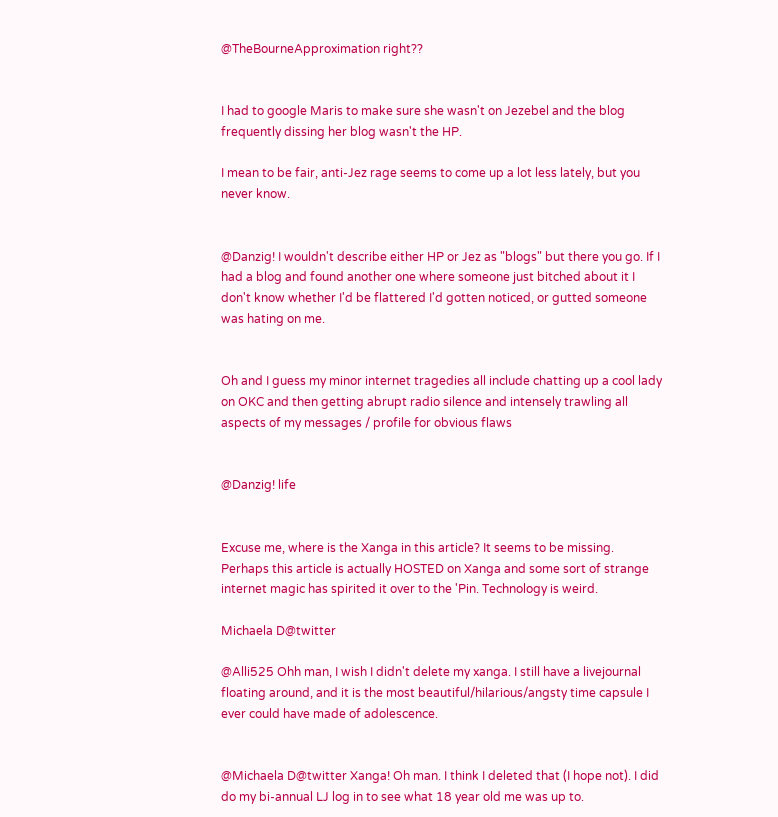@TheBourneApproximation right??


I had to google Maris to make sure she wasn't on Jezebel and the blog frequently dissing her blog wasn't the HP.

I mean to be fair, anti-Jez rage seems to come up a lot less lately, but you never know.


@Danzig! I wouldn't describe either HP or Jez as "blogs" but there you go. If I had a blog and found another one where someone just bitched about it I don't know whether I'd be flattered I'd gotten noticed, or gutted someone was hating on me.


Oh and I guess my minor internet tragedies all include chatting up a cool lady on OKC and then getting abrupt radio silence and intensely trawling all aspects of my messages / profile for obvious flaws


@Danzig! life


Excuse me, where is the Xanga in this article? It seems to be missing. Perhaps this article is actually HOSTED on Xanga and some sort of strange internet magic has spirited it over to the 'Pin. Technology is weird.

Michaela D@twitter

@Alli525 Ohh man, I wish I didn't delete my xanga. I still have a livejournal floating around, and it is the most beautiful/hilarious/angsty time capsule I ever could have made of adolescence.


@Michaela D@twitter Xanga! Oh man. I think I deleted that (I hope not). I did do my bi-annual LJ log in to see what 18 year old me was up to.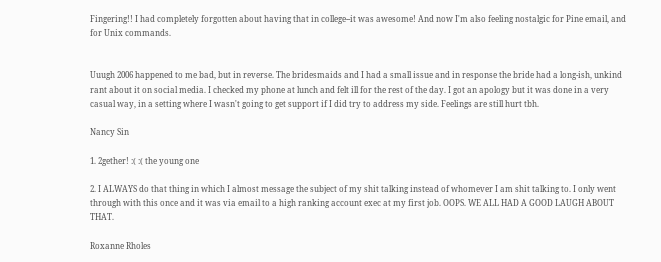Fingering!! I had completely forgotten about having that in college--it was awesome! And now I'm also feeling nostalgic for Pine email, and for Unix commands.


Uuugh 2006 happened to me bad, but in reverse. The bridesmaids and I had a small issue and in response the bride had a long-ish, unkind rant about it on social media. I checked my phone at lunch and felt ill for the rest of the day. I got an apology but it was done in a very casual way, in a setting where I wasn't going to get support if I did try to address my side. Feelings are still hurt tbh.

Nancy Sin

1. 2gether! :( :( the young one

2. I ALWAYS do that thing in which I almost message the subject of my shit talking instead of whomever I am shit talking to. I only went through with this once and it was via email to a high ranking account exec at my first job. OOPS. WE ALL HAD A GOOD LAUGH ABOUT THAT.

Roxanne Rholes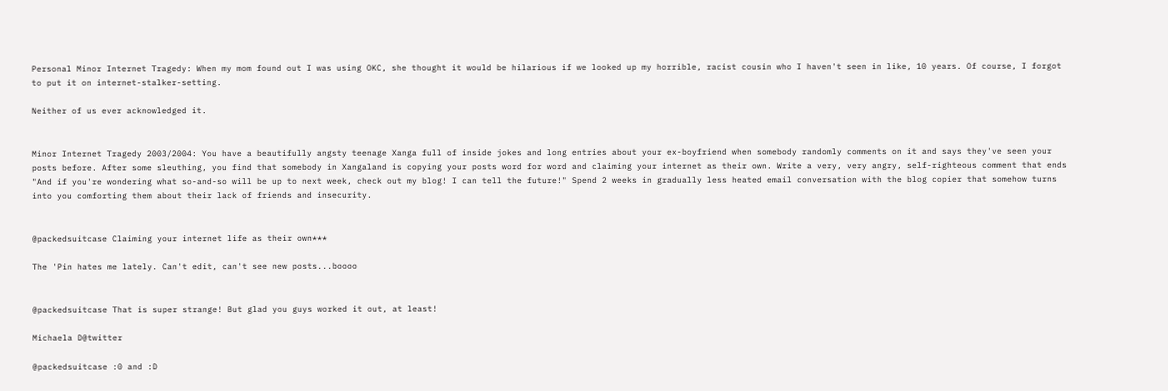Personal Minor Internet Tragedy: When my mom found out I was using OKC, she thought it would be hilarious if we looked up my horrible, racist cousin who I haven't seen in like, 10 years. Of course, I forgot to put it on internet-stalker-setting.

Neither of us ever acknowledged it.


Minor Internet Tragedy 2003/2004: You have a beautifully angsty teenage Xanga full of inside jokes and long entries about your ex-boyfriend when somebody randomly comments on it and says they've seen your posts before. After some sleuthing, you find that somebody in Xangaland is copying your posts word for word and claiming your internet as their own. Write a very, very angry, self-righteous comment that ends "And if you're wondering what so-and-so will be up to next week, check out my blog! I can tell the future!" Spend 2 weeks in gradually less heated email conversation with the blog copier that somehow turns into you comforting them about their lack of friends and insecurity.


@packedsuitcase Claiming your internet life as their own***

The 'Pin hates me lately. Can't edit, can't see new posts...boooo


@packedsuitcase That is super strange! But glad you guys worked it out, at least!

Michaela D@twitter

@packedsuitcase :0 and :D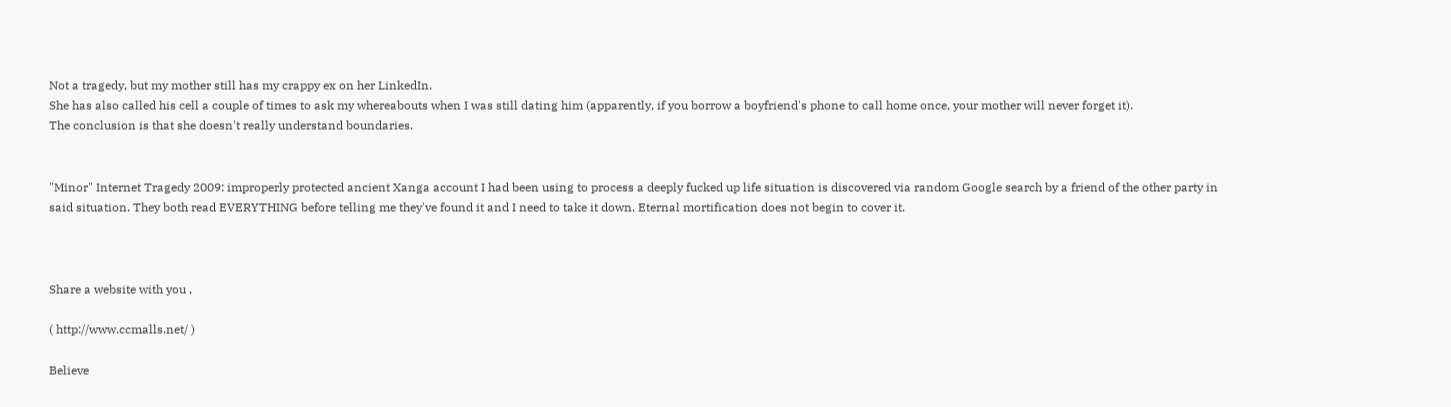Not a tragedy, but my mother still has my crappy ex on her LinkedIn.
She has also called his cell a couple of times to ask my whereabouts when I was still dating him (apparently, if you borrow a boyfriend's phone to call home once, your mother will never forget it).
The conclusion is that she doesn't really understand boundaries.


"Minor" Internet Tragedy 2009: improperly protected ancient Xanga account I had been using to process a deeply fucked up life situation is discovered via random Google search by a friend of the other party in said situation. They both read EVERYTHING before telling me they've found it and I need to take it down. Eternal mortification does not begin to cover it.



Share a website with you ,

( http://www.ccmalls.net/ )

Believe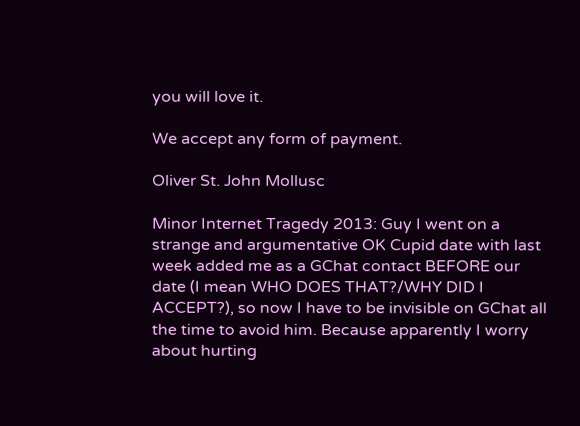you will love it.

We accept any form of payment.

Oliver St. John Mollusc

Minor Internet Tragedy 2013: Guy I went on a strange and argumentative OK Cupid date with last week added me as a GChat contact BEFORE our date (I mean WHO DOES THAT?/WHY DID I ACCEPT?), so now I have to be invisible on GChat all the time to avoid him. Because apparently I worry about hurting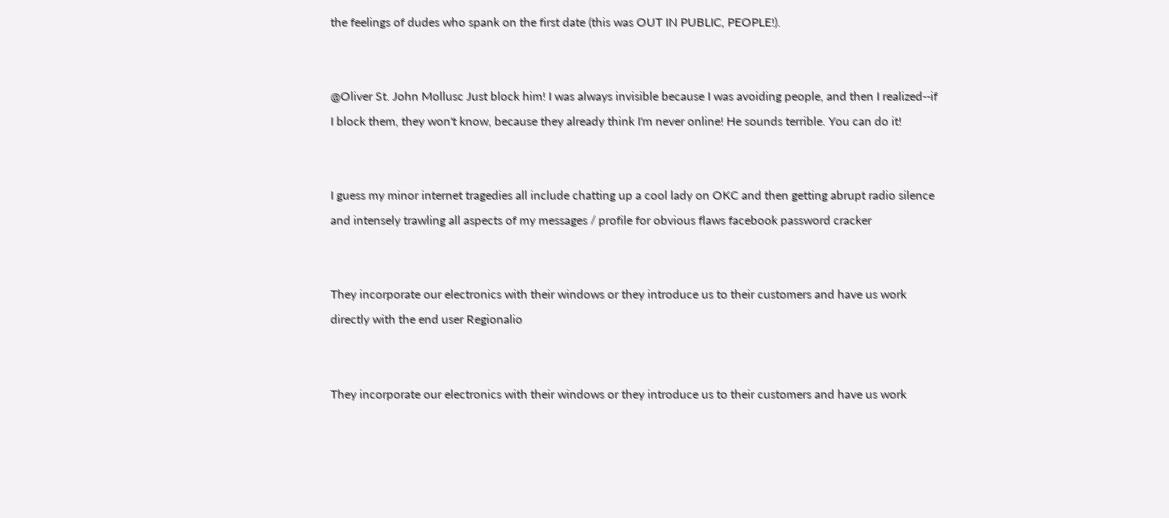the feelings of dudes who spank on the first date (this was OUT IN PUBLIC, PEOPLE!).


@Oliver St. John Mollusc Just block him! I was always invisible because I was avoiding people, and then I realized--if I block them, they won't know, because they already think I'm never online! He sounds terrible. You can do it!


I guess my minor internet tragedies all include chatting up a cool lady on OKC and then getting abrupt radio silence and intensely trawling all aspects of my messages / profile for obvious flaws facebook password cracker


They incorporate our electronics with their windows or they introduce us to their customers and have us work directly with the end user Regionalio


They incorporate our electronics with their windows or they introduce us to their customers and have us work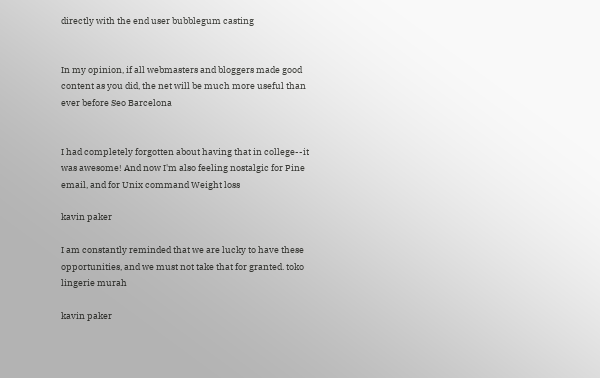directly with the end user bubblegum casting


In my opinion, if all webmasters and bloggers made good content as you did, the net will be much more useful than ever before Seo Barcelona


I had completely forgotten about having that in college--it was awesome! And now I'm also feeling nostalgic for Pine email, and for Unix command Weight loss

kavin paker

I am constantly reminded that we are lucky to have these opportunities, and we must not take that for granted. toko lingerie murah

kavin paker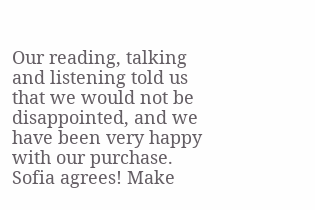Our reading, talking and listening told us that we would not be disappointed, and we have been very happy with our purchase. Sofia agrees! Make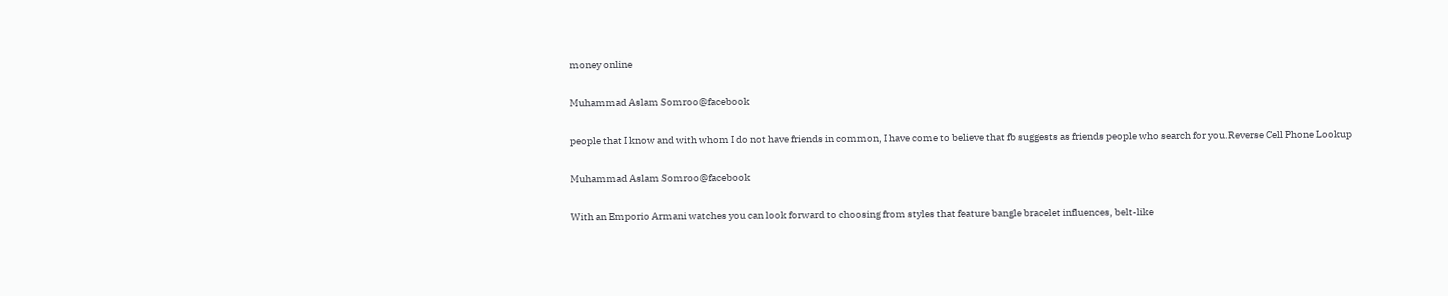money online

Muhammad Aslam Somroo@facebook

people that I know and with whom I do not have friends in common, I have come to believe that fb suggests as friends people who search for you.Reverse Cell Phone Lookup

Muhammad Aslam Somroo@facebook

With an Emporio Armani watches you can look forward to choosing from styles that feature bangle bracelet influences, belt-like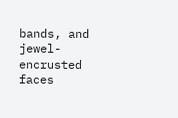bands, and jewel-encrusted faces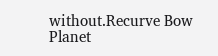without.Recurve Bow Planet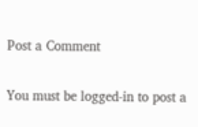Post a Comment

You must be logged-in to post a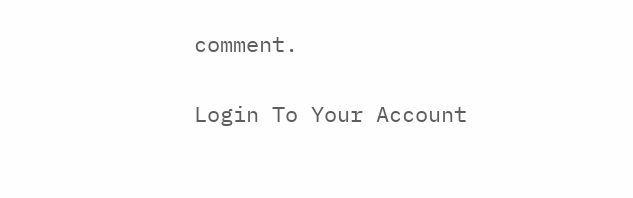comment.

Login To Your Account